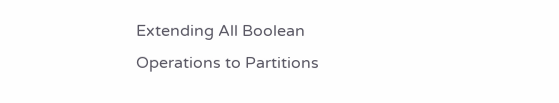Extending All Boolean Operations to Partitions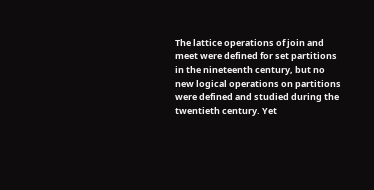The lattice operations of join and meet were defined for set partitions in the nineteenth century, but no new logical operations on partitions were defined and studied during the twentieth century. Yet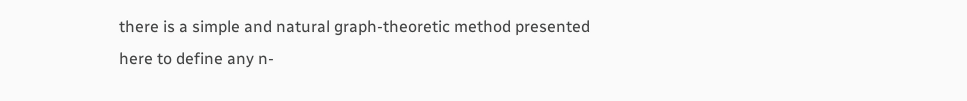there is a simple and natural graph-theoretic method presented here to define any n-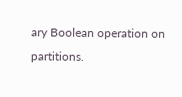ary Boolean operation on partitions.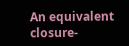An equivalent closure-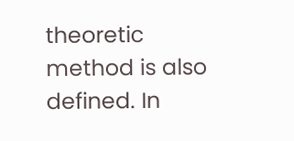theoretic method is also defined. In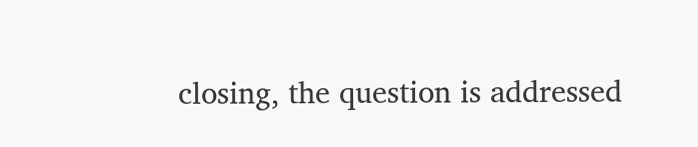closing, the question is addressed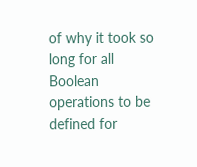of why it took so long for all Boolean operations to be defined for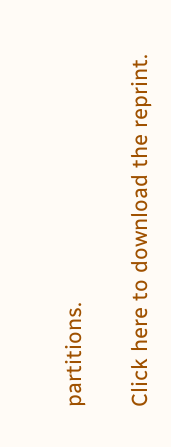partitions.

Click here to download the reprint.